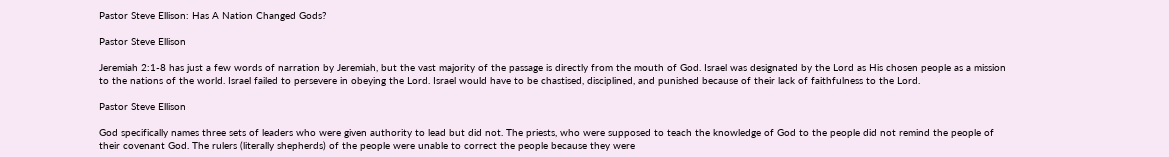Pastor Steve Ellison: Has A Nation Changed Gods?

Pastor Steve Ellison

Jeremiah 2:1-8 has just a few words of narration by Jeremiah, but the vast majority of the passage is directly from the mouth of God. Israel was designated by the Lord as His chosen people as a mission to the nations of the world. Israel failed to persevere in obeying the Lord. Israel would have to be chastised, disciplined, and punished because of their lack of faithfulness to the Lord.

Pastor Steve Ellison

God specifically names three sets of leaders who were given authority to lead but did not. The priests, who were supposed to teach the knowledge of God to the people did not remind the people of their covenant God. The rulers (literally shepherds) of the people were unable to correct the people because they were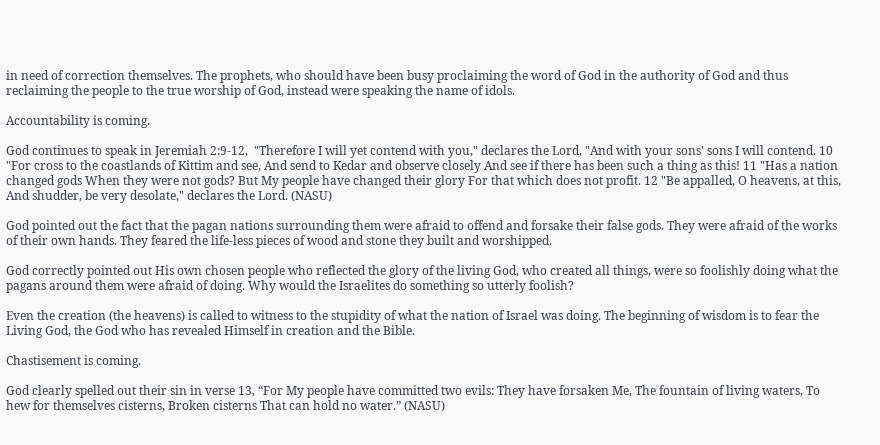in need of correction themselves. The prophets, who should have been busy proclaiming the word of God in the authority of God and thus reclaiming the people to the true worship of God, instead were speaking the name of idols.

Accountability is coming.

God continues to speak in Jeremiah 2:9-12,  "Therefore I will yet contend with you," declares the Lord, "And with your sons' sons I will contend. 10 "For cross to the coastlands of Kittim and see, And send to Kedar and observe closely And see if there has been such a thing as this! 11 "Has a nation changed gods When they were not gods? But My people have changed their glory For that which does not profit. 12 "Be appalled, O heavens, at this, And shudder, be very desolate," declares the Lord. (NASU)

God pointed out the fact that the pagan nations surrounding them were afraid to offend and forsake their false gods. They were afraid of the works of their own hands. They feared the life-less pieces of wood and stone they built and worshipped.

God correctly pointed out His own chosen people who reflected the glory of the living God, who created all things, were so foolishly doing what the pagans around them were afraid of doing. Why would the Israelites do something so utterly foolish?

Even the creation (the heavens) is called to witness to the stupidity of what the nation of Israel was doing. The beginning of wisdom is to fear the Living God, the God who has revealed Himself in creation and the Bible.

Chastisement is coming.

God clearly spelled out their sin in verse 13, “For My people have committed two evils: They have forsaken Me, The fountain of living waters, To hew for themselves cisterns, Broken cisterns That can hold no water.” (NASU)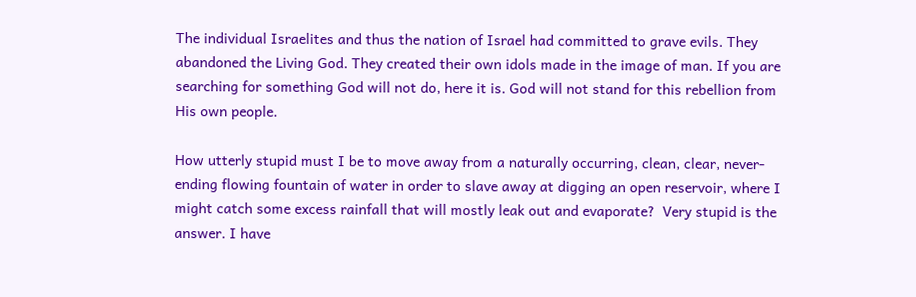The individual Israelites and thus the nation of Israel had committed to grave evils. They abandoned the Living God. They created their own idols made in the image of man. If you are searching for something God will not do, here it is. God will not stand for this rebellion from His own people.

How utterly stupid must I be to move away from a naturally occurring, clean, clear, never-ending flowing fountain of water in order to slave away at digging an open reservoir, where I might catch some excess rainfall that will mostly leak out and evaporate?  Very stupid is the answer. I have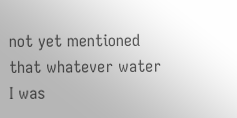not yet mentioned that whatever water I was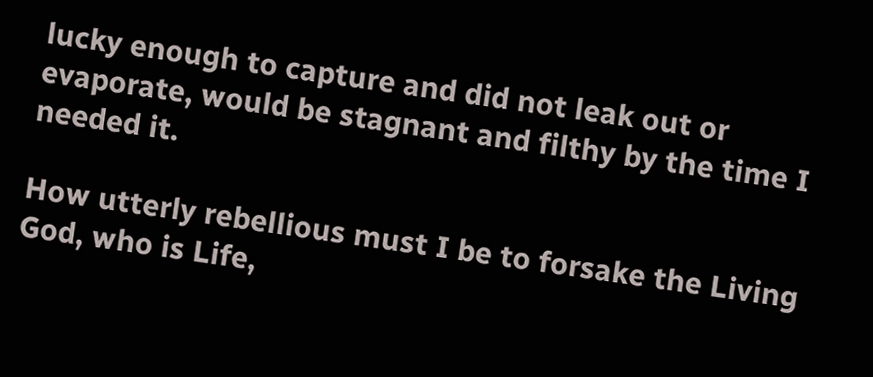lucky enough to capture and did not leak out or evaporate, would be stagnant and filthy by the time I needed it.

How utterly rebellious must I be to forsake the Living God, who is Life,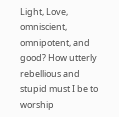Light, Love, omniscient, omnipotent, and good? How utterly rebellious and stupid must I be to worship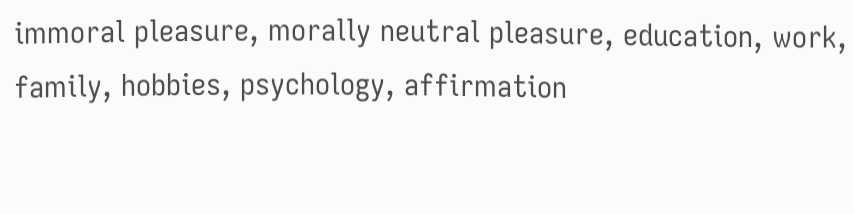immoral pleasure, morally neutral pleasure, education, work, family, hobbies, psychology, affirmation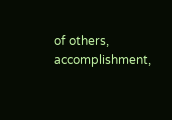of others, accomplishment,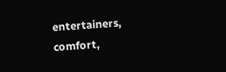entertainers, comfort,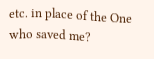etc. in place of the One who saved me?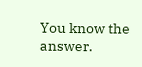You know the answer.